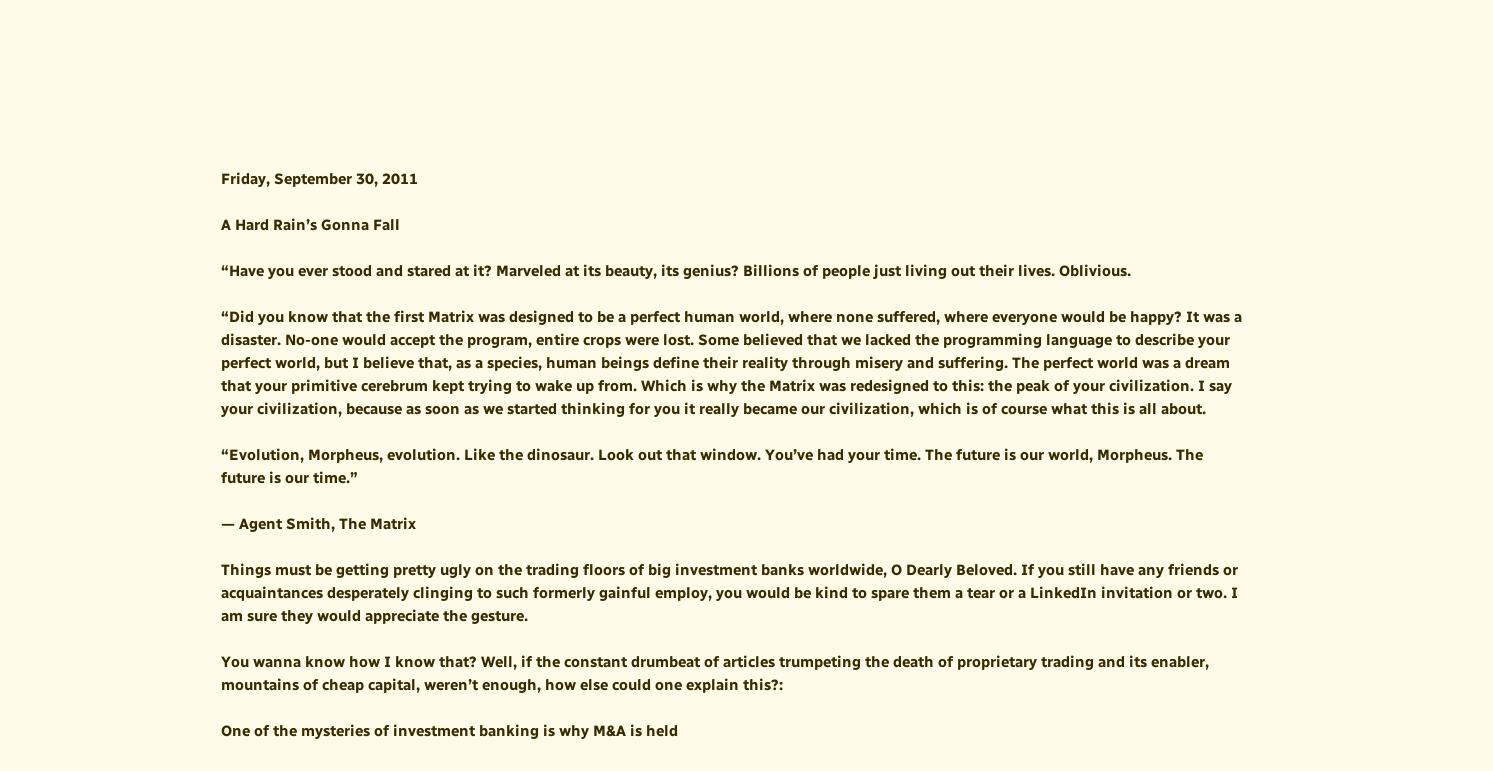Friday, September 30, 2011

A Hard Rain’s Gonna Fall

“Have you ever stood and stared at it? Marveled at its beauty, its genius? Billions of people just living out their lives. Oblivious.

“Did you know that the first Matrix was designed to be a perfect human world, where none suffered, where everyone would be happy? It was a disaster. No-one would accept the program, entire crops were lost. Some believed that we lacked the programming language to describe your perfect world, but I believe that, as a species, human beings define their reality through misery and suffering. The perfect world was a dream that your primitive cerebrum kept trying to wake up from. Which is why the Matrix was redesigned to this: the peak of your civilization. I say your civilization, because as soon as we started thinking for you it really became our civilization, which is of course what this is all about.

“Evolution, Morpheus, evolution. Like the dinosaur. Look out that window. You’ve had your time. The future is our world, Morpheus. The future is our time.”

— Agent Smith, The Matrix

Things must be getting pretty ugly on the trading floors of big investment banks worldwide, O Dearly Beloved. If you still have any friends or acquaintances desperately clinging to such formerly gainful employ, you would be kind to spare them a tear or a LinkedIn invitation or two. I am sure they would appreciate the gesture.

You wanna know how I know that? Well, if the constant drumbeat of articles trumpeting the death of proprietary trading and its enabler, mountains of cheap capital, weren’t enough, how else could one explain this?:

One of the mysteries of investment banking is why M&A is held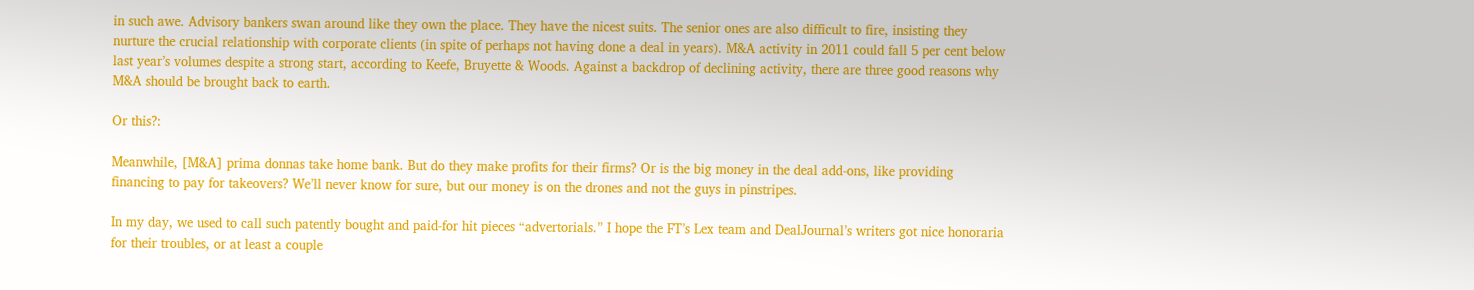in such awe. Advisory bankers swan around like they own the place. They have the nicest suits. The senior ones are also difficult to fire, insisting they nurture the crucial relationship with corporate clients (in spite of perhaps not having done a deal in years). M&A activity in 2011 could fall 5 per cent below last year’s volumes despite a strong start, according to Keefe, Bruyette & Woods. Against a backdrop of declining activity, there are three good reasons why M&A should be brought back to earth.

Or this?:

Meanwhile, [M&A] prima donnas take home bank. But do they make profits for their firms? Or is the big money in the deal add-ons, like providing financing to pay for takeovers? We’ll never know for sure, but our money is on the drones and not the guys in pinstripes.

In my day, we used to call such patently bought and paid-for hit pieces “advertorials.” I hope the FT’s Lex team and DealJournal’s writers got nice honoraria for their troubles, or at least a couple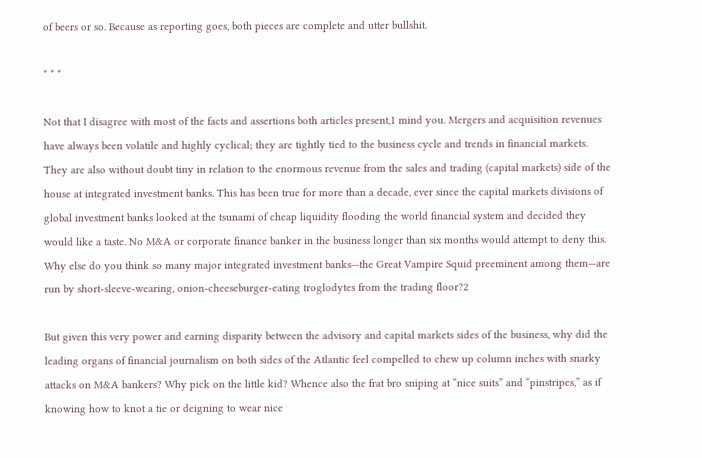of beers or so. Because as reporting goes, both pieces are complete and utter bullshit.

* * *

Not that I disagree with most of the facts and assertions both articles present,1 mind you. Mergers and acquisition revenues have always been volatile and highly cyclical; they are tightly tied to the business cycle and trends in financial markets. They are also without doubt tiny in relation to the enormous revenue from the sales and trading (capital markets) side of the house at integrated investment banks. This has been true for more than a decade, ever since the capital markets divisions of global investment banks looked at the tsunami of cheap liquidity flooding the world financial system and decided they would like a taste. No M&A or corporate finance banker in the business longer than six months would attempt to deny this. Why else do you think so many major integrated investment banks—the Great Vampire Squid preeminent among them—are run by short-sleeve-wearing, onion-cheeseburger-eating troglodytes from the trading floor?2

But given this very power and earning disparity between the advisory and capital markets sides of the business, why did the leading organs of financial journalism on both sides of the Atlantic feel compelled to chew up column inches with snarky attacks on M&A bankers? Why pick on the little kid? Whence also the frat bro sniping at “nice suits” and “pinstripes,” as if knowing how to knot a tie or deigning to wear nice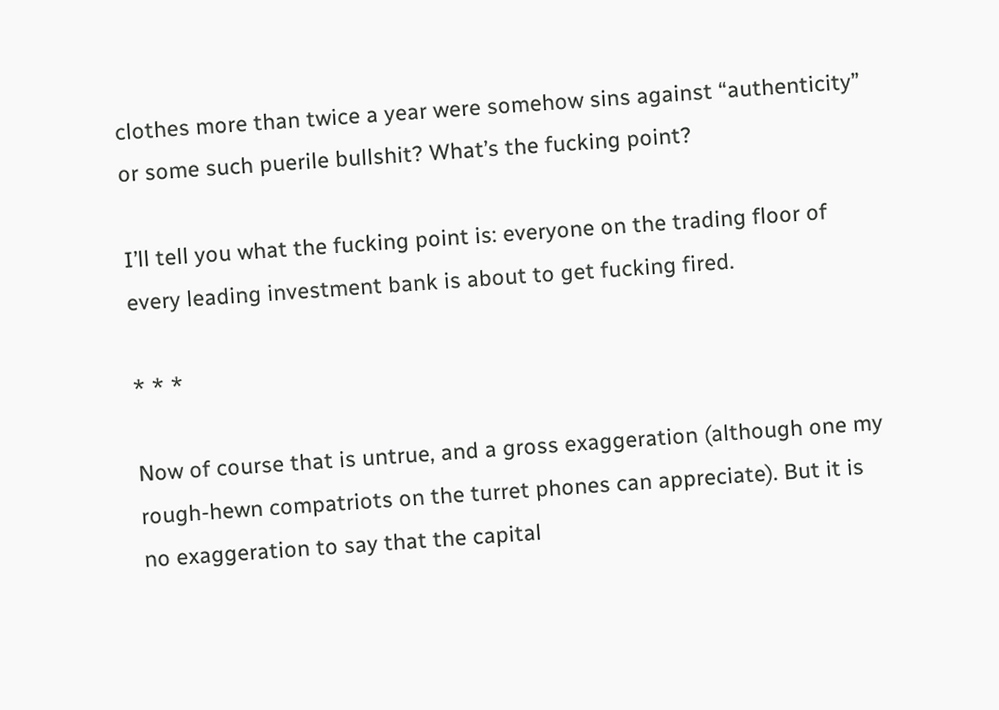clothes more than twice a year were somehow sins against “authenticity” or some such puerile bullshit? What’s the fucking point?

I’ll tell you what the fucking point is: everyone on the trading floor of every leading investment bank is about to get fucking fired.

* * *

Now of course that is untrue, and a gross exaggeration (although one my rough-hewn compatriots on the turret phones can appreciate). But it is no exaggeration to say that the capital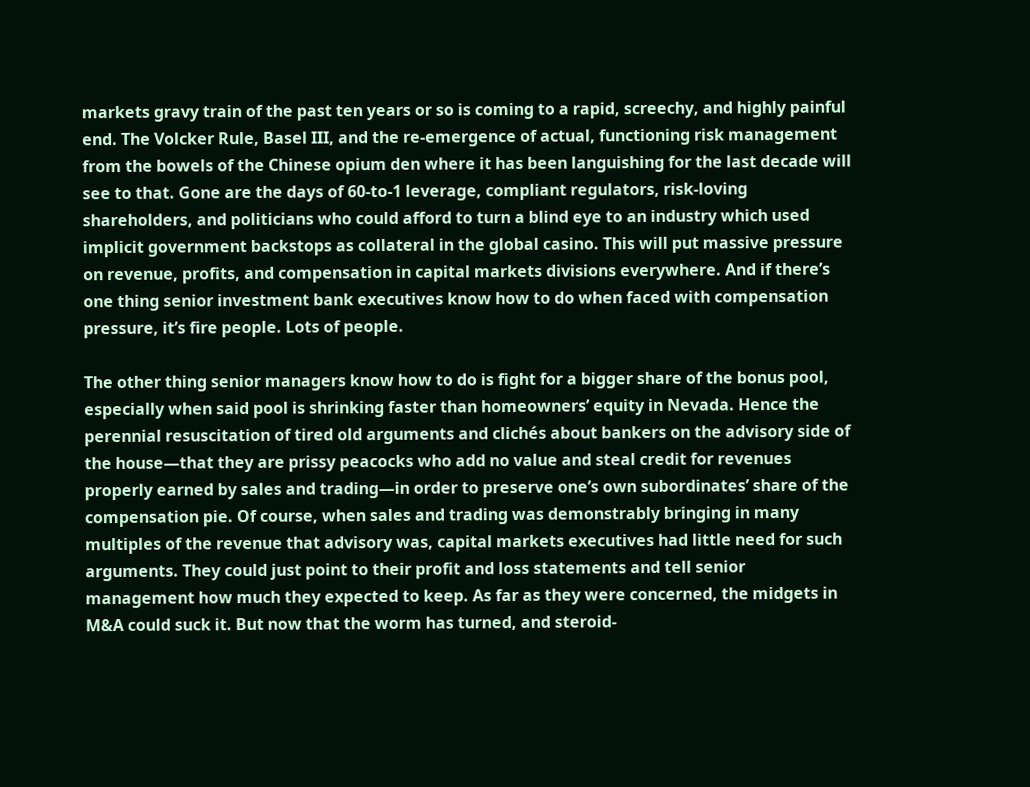markets gravy train of the past ten years or so is coming to a rapid, screechy, and highly painful end. The Volcker Rule, Basel III, and the re-emergence of actual, functioning risk management from the bowels of the Chinese opium den where it has been languishing for the last decade will see to that. Gone are the days of 60-to-1 leverage, compliant regulators, risk-loving shareholders, and politicians who could afford to turn a blind eye to an industry which used implicit government backstops as collateral in the global casino. This will put massive pressure on revenue, profits, and compensation in capital markets divisions everywhere. And if there’s one thing senior investment bank executives know how to do when faced with compensation pressure, it’s fire people. Lots of people.

The other thing senior managers know how to do is fight for a bigger share of the bonus pool, especially when said pool is shrinking faster than homeowners’ equity in Nevada. Hence the perennial resuscitation of tired old arguments and clichés about bankers on the advisory side of the house—that they are prissy peacocks who add no value and steal credit for revenues properly earned by sales and trading—in order to preserve one’s own subordinates’ share of the compensation pie. Of course, when sales and trading was demonstrably bringing in many multiples of the revenue that advisory was, capital markets executives had little need for such arguments. They could just point to their profit and loss statements and tell senior management how much they expected to keep. As far as they were concerned, the midgets in M&A could suck it. But now that the worm has turned, and steroid-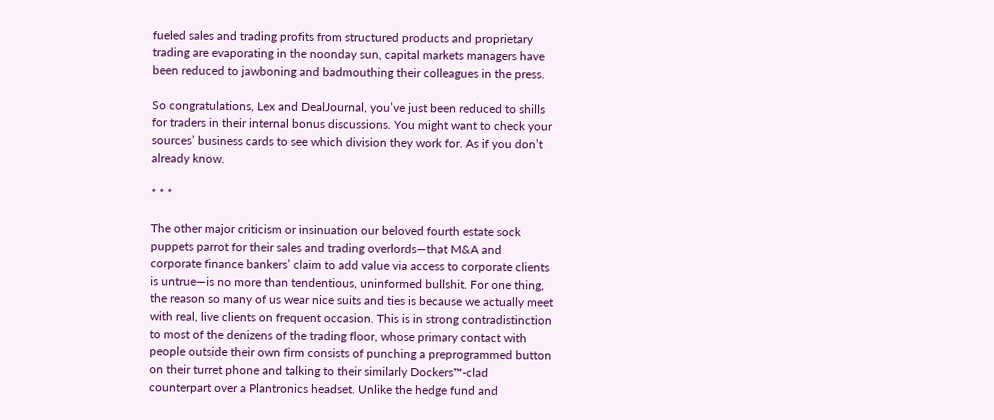fueled sales and trading profits from structured products and proprietary trading are evaporating in the noonday sun, capital markets managers have been reduced to jawboning and badmouthing their colleagues in the press.

So congratulations, Lex and DealJournal, you’ve just been reduced to shills for traders in their internal bonus discussions. You might want to check your sources’ business cards to see which division they work for. As if you don’t already know.

* * *

The other major criticism or insinuation our beloved fourth estate sock puppets parrot for their sales and trading overlords—that M&A and corporate finance bankers’ claim to add value via access to corporate clients is untrue—is no more than tendentious, uninformed bullshit. For one thing, the reason so many of us wear nice suits and ties is because we actually meet with real, live clients on frequent occasion. This is in strong contradistinction to most of the denizens of the trading floor, whose primary contact with people outside their own firm consists of punching a preprogrammed button on their turret phone and talking to their similarly Dockers™-clad counterpart over a Plantronics headset. Unlike the hedge fund and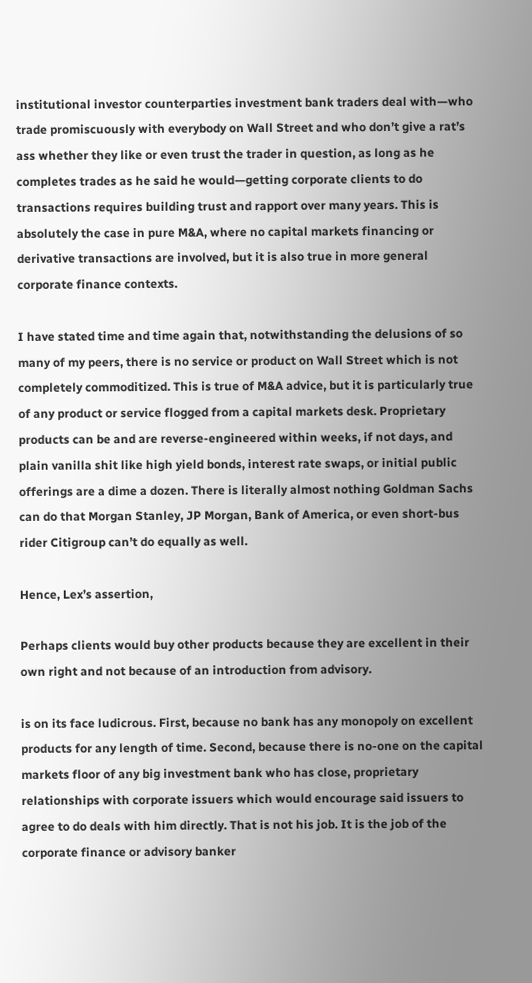institutional investor counterparties investment bank traders deal with—who trade promiscuously with everybody on Wall Street and who don’t give a rat’s ass whether they like or even trust the trader in question, as long as he completes trades as he said he would—getting corporate clients to do transactions requires building trust and rapport over many years. This is absolutely the case in pure M&A, where no capital markets financing or derivative transactions are involved, but it is also true in more general corporate finance contexts.

I have stated time and time again that, notwithstanding the delusions of so many of my peers, there is no service or product on Wall Street which is not completely commoditized. This is true of M&A advice, but it is particularly true of any product or service flogged from a capital markets desk. Proprietary products can be and are reverse-engineered within weeks, if not days, and plain vanilla shit like high yield bonds, interest rate swaps, or initial public offerings are a dime a dozen. There is literally almost nothing Goldman Sachs can do that Morgan Stanley, JP Morgan, Bank of America, or even short-bus rider Citigroup can’t do equally as well.

Hence, Lex’s assertion,

Perhaps clients would buy other products because they are excellent in their own right and not because of an introduction from advisory.

is on its face ludicrous. First, because no bank has any monopoly on excellent products for any length of time. Second, because there is no-one on the capital markets floor of any big investment bank who has close, proprietary relationships with corporate issuers which would encourage said issuers to agree to do deals with him directly. That is not his job. It is the job of the corporate finance or advisory banker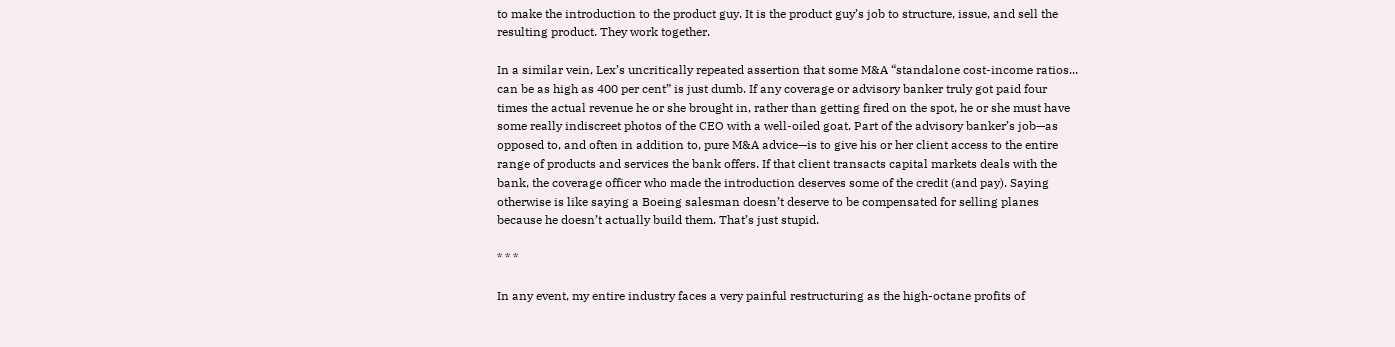to make the introduction to the product guy. It is the product guy’s job to structure, issue, and sell the resulting product. They work together.

In a similar vein, Lex’s uncritically repeated assertion that some M&A “standalone cost-income ratios... can be as high as 400 per cent” is just dumb. If any coverage or advisory banker truly got paid four times the actual revenue he or she brought in, rather than getting fired on the spot, he or she must have some really indiscreet photos of the CEO with a well-oiled goat. Part of the advisory banker’s job—as opposed to, and often in addition to, pure M&A advice—is to give his or her client access to the entire range of products and services the bank offers. If that client transacts capital markets deals with the bank, the coverage officer who made the introduction deserves some of the credit (and pay). Saying otherwise is like saying a Boeing salesman doesn’t deserve to be compensated for selling planes because he doesn’t actually build them. That’s just stupid.

* * *

In any event, my entire industry faces a very painful restructuring as the high-octane profits of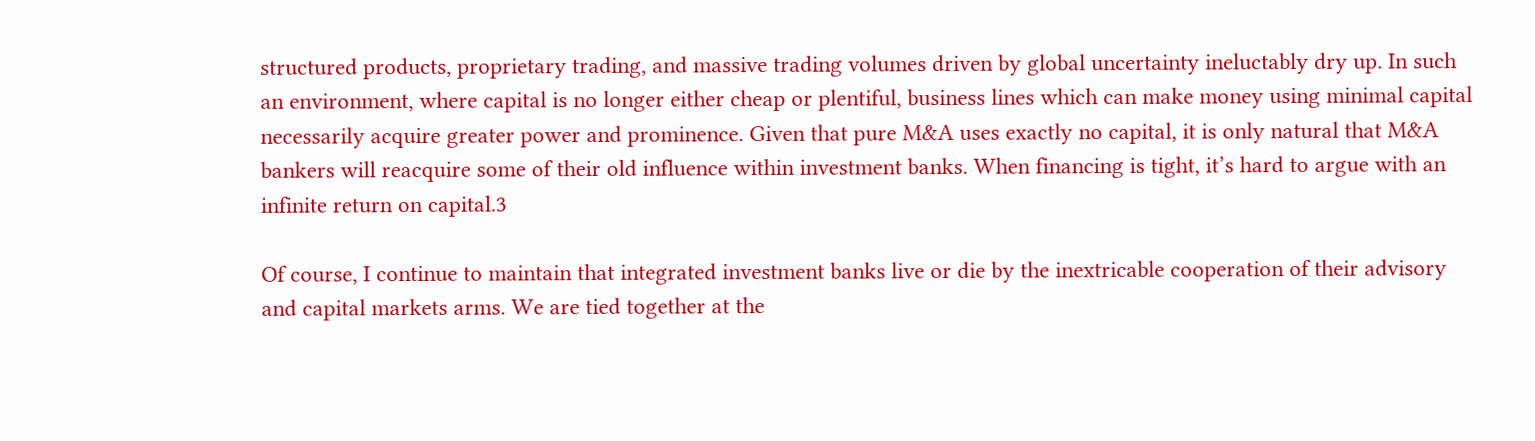structured products, proprietary trading, and massive trading volumes driven by global uncertainty ineluctably dry up. In such an environment, where capital is no longer either cheap or plentiful, business lines which can make money using minimal capital necessarily acquire greater power and prominence. Given that pure M&A uses exactly no capital, it is only natural that M&A bankers will reacquire some of their old influence within investment banks. When financing is tight, it’s hard to argue with an infinite return on capital.3

Of course, I continue to maintain that integrated investment banks live or die by the inextricable cooperation of their advisory and capital markets arms. We are tied together at the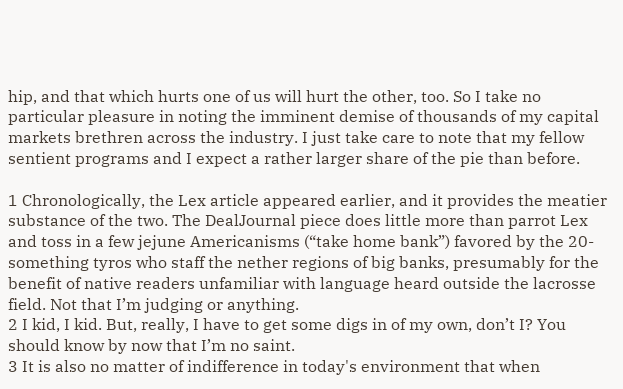hip, and that which hurts one of us will hurt the other, too. So I take no particular pleasure in noting the imminent demise of thousands of my capital markets brethren across the industry. I just take care to note that my fellow sentient programs and I expect a rather larger share of the pie than before.

1 Chronologically, the Lex article appeared earlier, and it provides the meatier substance of the two. The DealJournal piece does little more than parrot Lex and toss in a few jejune Americanisms (“take home bank”) favored by the 20-something tyros who staff the nether regions of big banks, presumably for the benefit of native readers unfamiliar with language heard outside the lacrosse field. Not that I’m judging or anything.
2 I kid, I kid. But, really, I have to get some digs in of my own, don’t I? You should know by now that I’m no saint.
3 It is also no matter of indifference in today's environment that when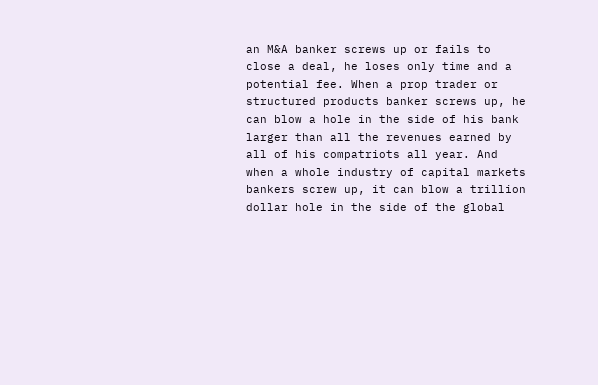an M&A banker screws up or fails to close a deal, he loses only time and a potential fee. When a prop trader or structured products banker screws up, he can blow a hole in the side of his bank larger than all the revenues earned by all of his compatriots all year. And when a whole industry of capital markets bankers screw up, it can blow a trillion dollar hole in the side of the global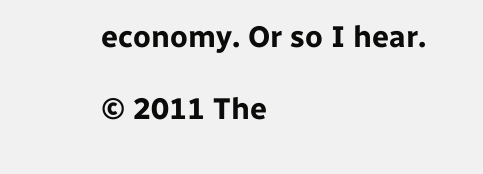economy. Or so I hear.

© 2011 The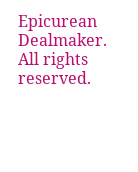Epicurean Dealmaker. All rights reserved.